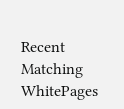Recent Matching
WhitePages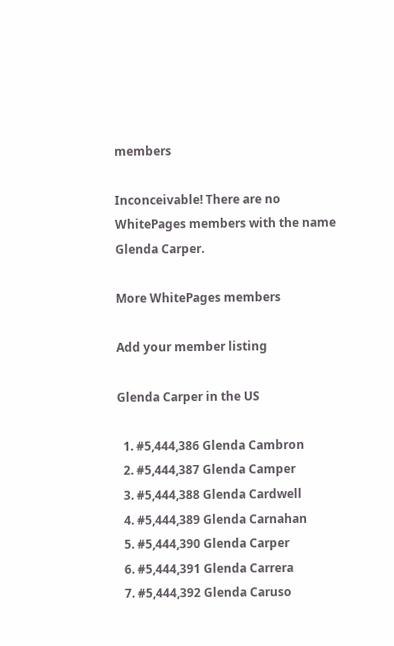members

Inconceivable! There are no WhitePages members with the name Glenda Carper.

More WhitePages members

Add your member listing

Glenda Carper in the US

  1. #5,444,386 Glenda Cambron
  2. #5,444,387 Glenda Camper
  3. #5,444,388 Glenda Cardwell
  4. #5,444,389 Glenda Carnahan
  5. #5,444,390 Glenda Carper
  6. #5,444,391 Glenda Carrera
  7. #5,444,392 Glenda Caruso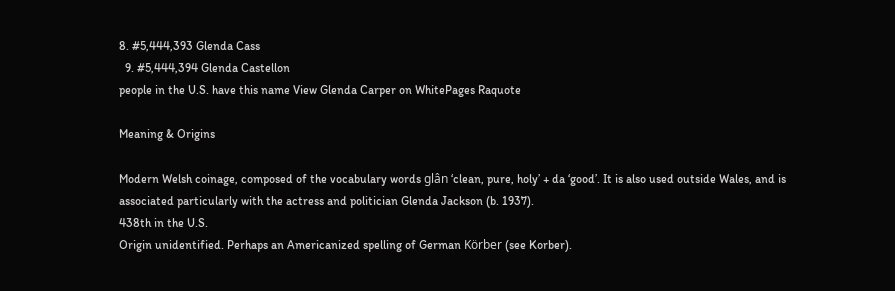8. #5,444,393 Glenda Cass
  9. #5,444,394 Glenda Castellon
people in the U.S. have this name View Glenda Carper on WhitePages Raquote

Meaning & Origins

Modern Welsh coinage, composed of the vocabulary words glân ‘clean, pure, holy’ + da ‘good’. It is also used outside Wales, and is associated particularly with the actress and politician Glenda Jackson (b. 1937).
438th in the U.S.
Origin unidentified. Perhaps an Americanized spelling of German Körber (see Korber).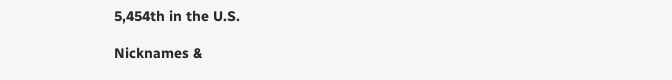5,454th in the U.S.

Nicknames &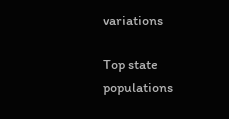variations

Top state populations